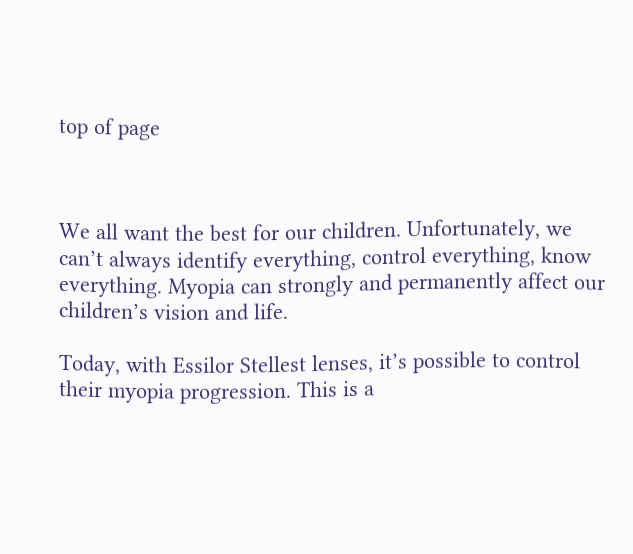top of page



We all want the best for our children. Unfortunately, we can’t always identify everything, control everything, know everything. Myopia can strongly and permanently affect our children’s vision and life.

Today, with Essilor Stellest lenses, it’s possible to control their myopia progression. This is a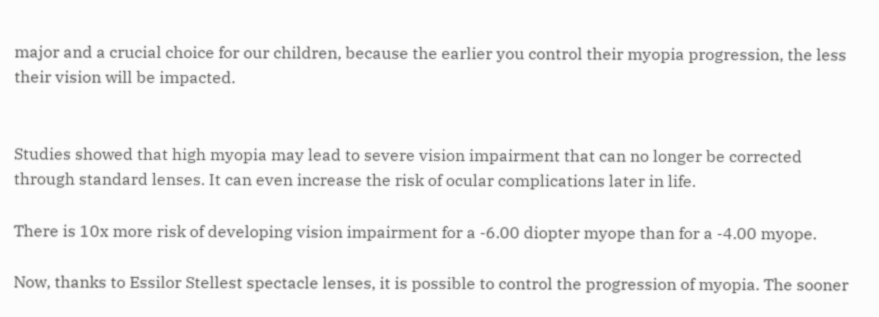major and a crucial choice for our children, because the earlier you control their myopia progression, the less their vision will be impacted.


Studies showed that high myopia may lead to severe vision impairment that can no longer be corrected through standard lenses. It can even increase the risk of ocular complications later in life.

There is 10x more risk of developing vision impairment for a -6.00 diopter myope than for a -4.00 myope.

Now, thanks to Essilor Stellest spectacle lenses, it is possible to control the progression of myopia. The sooner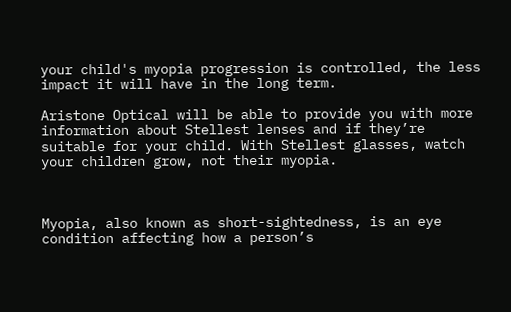your child's myopia progression is controlled, the less impact it will have in the long term.

Aristone Optical will be able to provide you with more information about Stellest lenses and if they’re suitable for your child. With Stellest glasses, watch your children grow, not their myopia.



Myopia, also known as short-sightedness, is an eye condition affecting how a person’s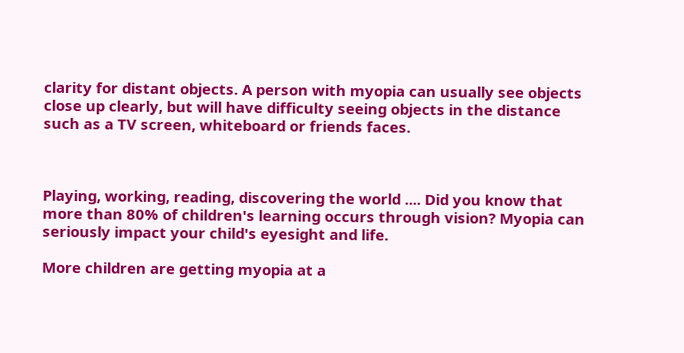clarity for distant objects. A person with myopia can usually see objects close up clearly, but will have difficulty seeing objects in the distance such as a TV screen, whiteboard or friends faces.



Playing, working, reading, discovering the world .... Did you know that more than 80% of children's learning occurs through vision? Myopia can seriously impact your child's eyesight and life.

More children are getting myopia at a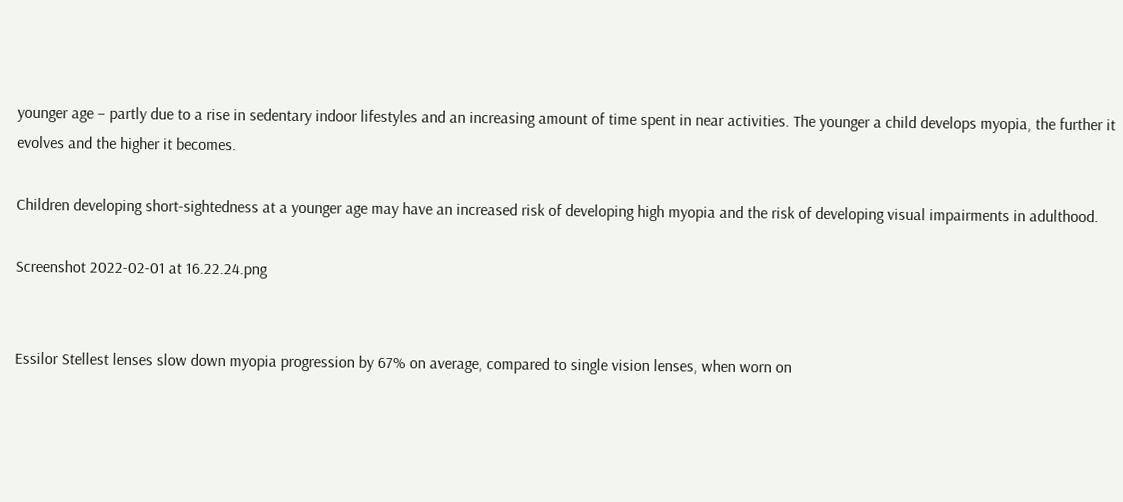younger age – partly due to a rise in sedentary indoor lifestyles and an increasing amount of time spent in near activities. The younger a child develops myopia, the further it evolves and the higher it becomes.

Children developing short-sightedness at a younger age may have an increased risk of developing high myopia and the risk of developing visual impairments in adulthood.

Screenshot 2022-02-01 at 16.22.24.png


Essilor Stellest lenses slow down myopia progression by 67% on average, compared to single vision lenses, when worn on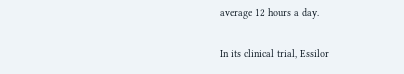average 12 hours a day.

In its clinical trial, Essilor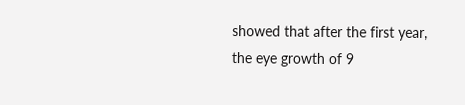showed that after the first year, the eye growth of 9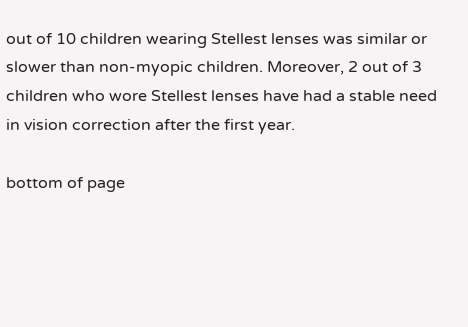out of 10 children wearing Stellest lenses was similar or slower than non-myopic children. Moreover, 2 out of 3 children who wore Stellest lenses have had a stable need in vision correction after the first year.

bottom of page